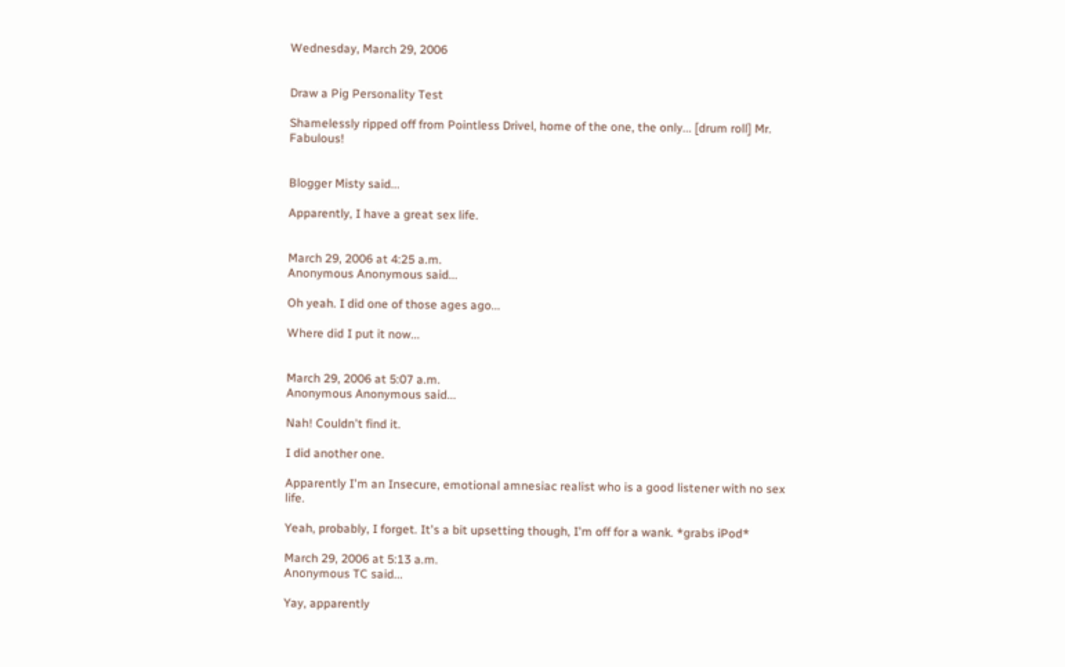Wednesday, March 29, 2006


Draw a Pig Personality Test

Shamelessly ripped off from Pointless Drivel, home of the one, the only... [drum roll] Mr. Fabulous!


Blogger Misty said...

Apparently, I have a great sex life.


March 29, 2006 at 4:25 a.m.
Anonymous Anonymous said...

Oh yeah. I did one of those ages ago...

Where did I put it now...


March 29, 2006 at 5:07 a.m.
Anonymous Anonymous said...

Nah! Couldn't find it.

I did another one.

Apparently I'm an Insecure, emotional amnesiac realist who is a good listener with no sex life.

Yeah, probably, I forget. It's a bit upsetting though, I'm off for a wank. *grabs iPod*

March 29, 2006 at 5:13 a.m.
Anonymous TC said...

Yay, apparently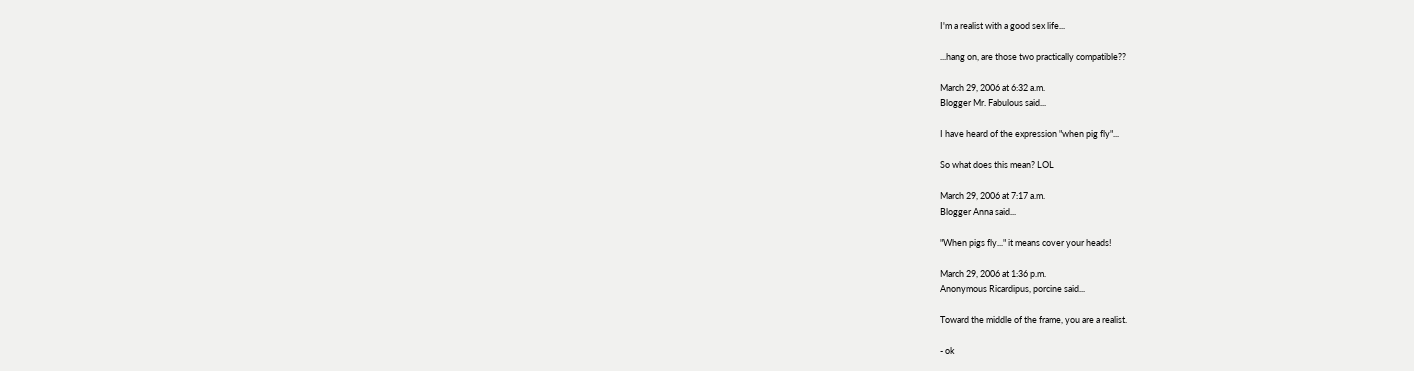I'm a realist with a good sex life...

...hang on, are those two practically compatible??

March 29, 2006 at 6:32 a.m.
Blogger Mr. Fabulous said...

I have heard of the expression "when pig fly"...

So what does this mean? LOL

March 29, 2006 at 7:17 a.m.
Blogger Anna said...

"When pigs fly..." it means cover your heads!

March 29, 2006 at 1:36 p.m.
Anonymous Ricardipus, porcine said...

Toward the middle of the frame, you are a realist.

- ok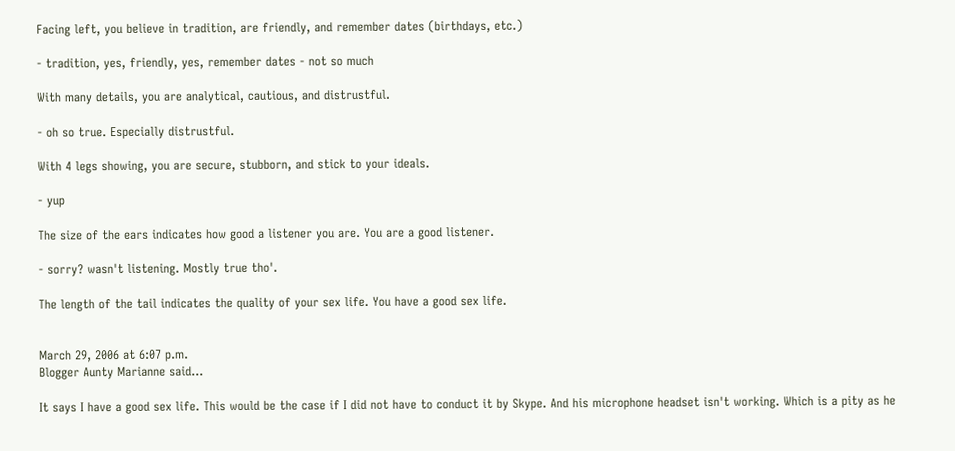Facing left, you believe in tradition, are friendly, and remember dates (birthdays, etc.)

- tradition, yes, friendly, yes, remember dates - not so much

With many details, you are analytical, cautious, and distrustful.

- oh so true. Especially distrustful.

With 4 legs showing, you are secure, stubborn, and stick to your ideals.

- yup

The size of the ears indicates how good a listener you are. You are a good listener.

- sorry? wasn't listening. Mostly true tho'.

The length of the tail indicates the quality of your sex life. You have a good sex life.


March 29, 2006 at 6:07 p.m.
Blogger Aunty Marianne said...

It says I have a good sex life. This would be the case if I did not have to conduct it by Skype. And his microphone headset isn't working. Which is a pity as he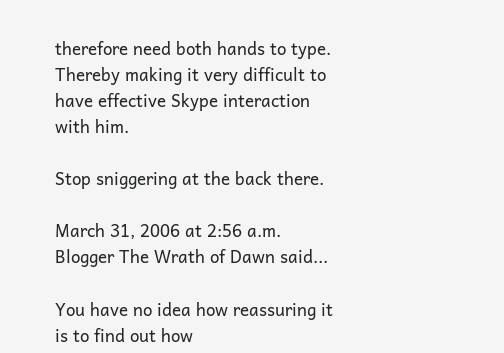therefore need both hands to type. Thereby making it very difficult to have effective Skype interaction with him.

Stop sniggering at the back there.

March 31, 2006 at 2:56 a.m.
Blogger The Wrath of Dawn said...

You have no idea how reassuring it is to find out how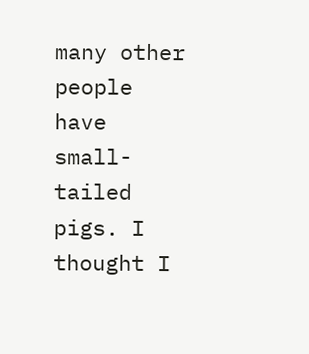many other people have small-tailed pigs. I thought I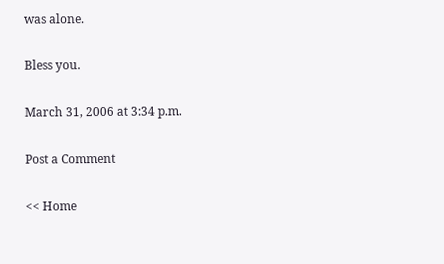was alone.

Bless you.

March 31, 2006 at 3:34 p.m.

Post a Comment

<< Home